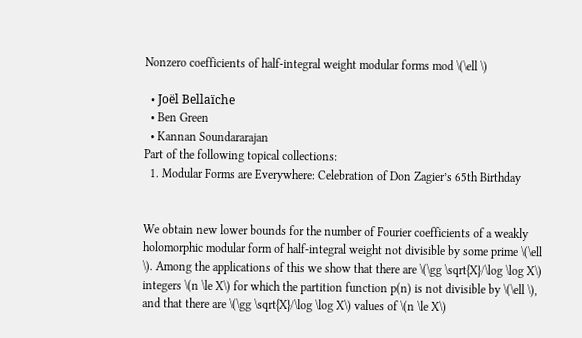Nonzero coefficients of half-integral weight modular forms mod \(\ell \)

  • Joël Bellaïche
  • Ben Green
  • Kannan Soundararajan
Part of the following topical collections:
  1. Modular Forms are Everywhere: Celebration of Don Zagier’s 65th Birthday


We obtain new lower bounds for the number of Fourier coefficients of a weakly holomorphic modular form of half-integral weight not divisible by some prime \(\ell \). Among the applications of this we show that there are \(\gg \sqrt{X}/\log \log X\) integers \(n \le X\) for which the partition function p(n) is not divisible by \(\ell \), and that there are \(\gg \sqrt{X}/\log \log X\) values of \(n \le X\)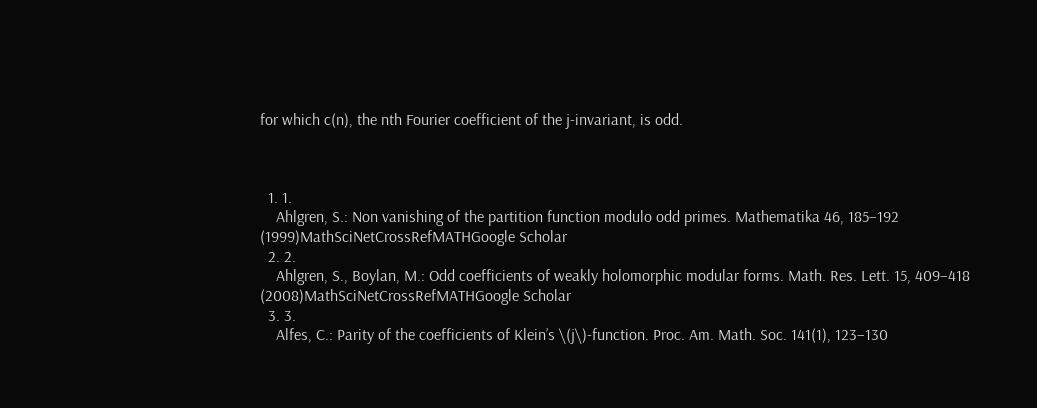for which c(n), the nth Fourier coefficient of the j-invariant, is odd.



  1. 1.
    Ahlgren, S.: Non vanishing of the partition function modulo odd primes. Mathematika 46, 185–192 (1999)MathSciNetCrossRefMATHGoogle Scholar
  2. 2.
    Ahlgren, S., Boylan, M.: Odd coefficients of weakly holomorphic modular forms. Math. Res. Lett. 15, 409–418 (2008)MathSciNetCrossRefMATHGoogle Scholar
  3. 3.
    Alfes, C.: Parity of the coefficients of Klein’s \(j\)-function. Proc. Am. Math. Soc. 141(1), 123–130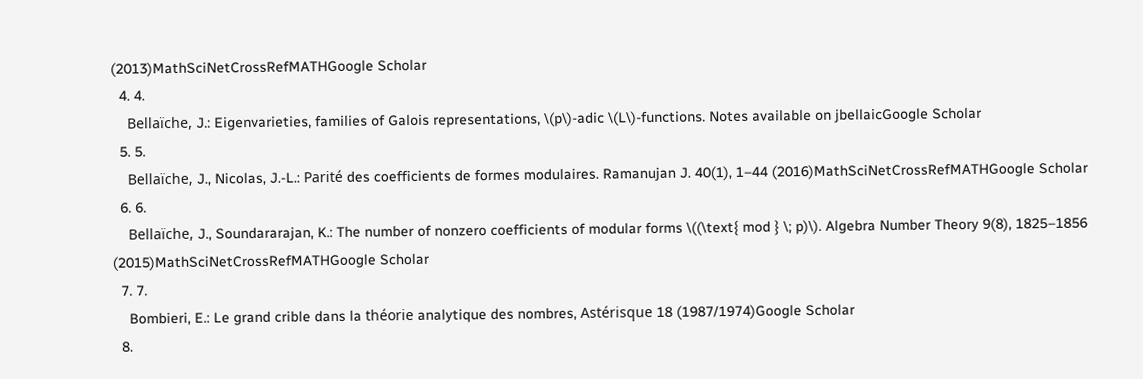(2013)MathSciNetCrossRefMATHGoogle Scholar
  4. 4.
    Bellaïche, J.: Eigenvarieties, families of Galois representations, \(p\)-adic \(L\)-functions. Notes available on jbellaicGoogle Scholar
  5. 5.
    Bellaïche, J., Nicolas, J.-L.: Parité des coefficients de formes modulaires. Ramanujan J. 40(1), 1–44 (2016)MathSciNetCrossRefMATHGoogle Scholar
  6. 6.
    Bellaïche, J., Soundararajan, K.: The number of nonzero coefficients of modular forms \((\text{ mod } \; p)\). Algebra Number Theory 9(8), 1825–1856 (2015)MathSciNetCrossRefMATHGoogle Scholar
  7. 7.
    Bombieri, E.: Le grand crible dans la théorie analytique des nombres, Astérisque 18 (1987/1974)Google Scholar
  8.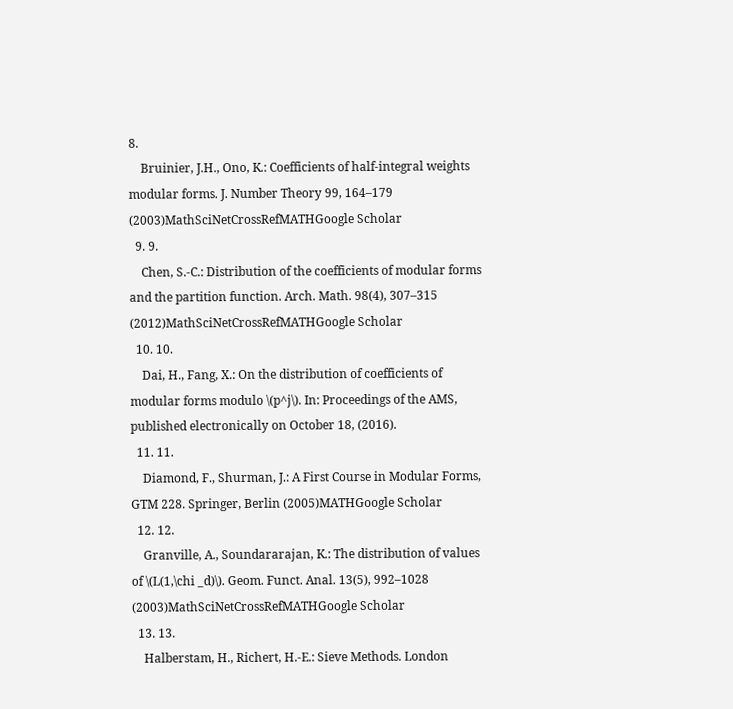8.
    Bruinier, J.H., Ono, K.: Coefficients of half-integral weights modular forms. J. Number Theory 99, 164–179 (2003)MathSciNetCrossRefMATHGoogle Scholar
  9. 9.
    Chen, S.-C.: Distribution of the coefficients of modular forms and the partition function. Arch. Math. 98(4), 307–315 (2012)MathSciNetCrossRefMATHGoogle Scholar
  10. 10.
    Dai, H., Fang, X.: On the distribution of coefficients of modular forms modulo \(p^j\). In: Proceedings of the AMS, published electronically on October 18, (2016).
  11. 11.
    Diamond, F., Shurman, J.: A First Course in Modular Forms, GTM 228. Springer, Berlin (2005)MATHGoogle Scholar
  12. 12.
    Granville, A., Soundararajan, K.: The distribution of values of \(L(1,\chi _d)\). Geom. Funct. Anal. 13(5), 992–1028 (2003)MathSciNetCrossRefMATHGoogle Scholar
  13. 13.
    Halberstam, H., Richert, H.-E.: Sieve Methods. London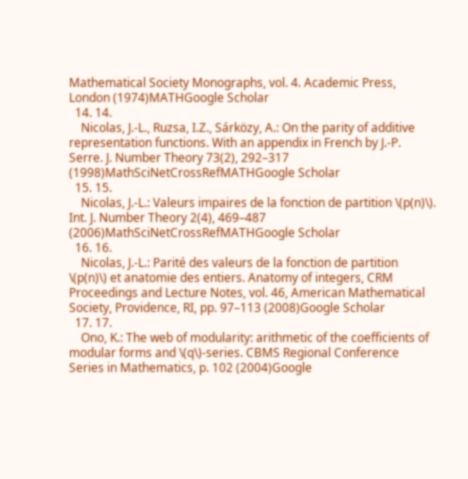Mathematical Society Monographs, vol. 4. Academic Press, London (1974)MATHGoogle Scholar
  14. 14.
    Nicolas, J.-L., Ruzsa, I.Z., Sárközy, A.: On the parity of additive representation functions. With an appendix in French by J.-P. Serre. J. Number Theory 73(2), 292–317 (1998)MathSciNetCrossRefMATHGoogle Scholar
  15. 15.
    Nicolas, J.-L.: Valeurs impaires de la fonction de partition \(p(n)\). Int. J. Number Theory 2(4), 469–487 (2006)MathSciNetCrossRefMATHGoogle Scholar
  16. 16.
    Nicolas, J.-L.: Parité des valeurs de la fonction de partition \(p(n)\) et anatomie des entiers. Anatomy of integers, CRM Proceedings and Lecture Notes, vol. 46, American Mathematical Society, Providence, RI, pp. 97–113 (2008)Google Scholar
  17. 17.
    Ono, K.: The web of modularity: arithmetic of the coefficients of modular forms and \(q\)-series. CBMS Regional Conference Series in Mathematics, p. 102 (2004)Google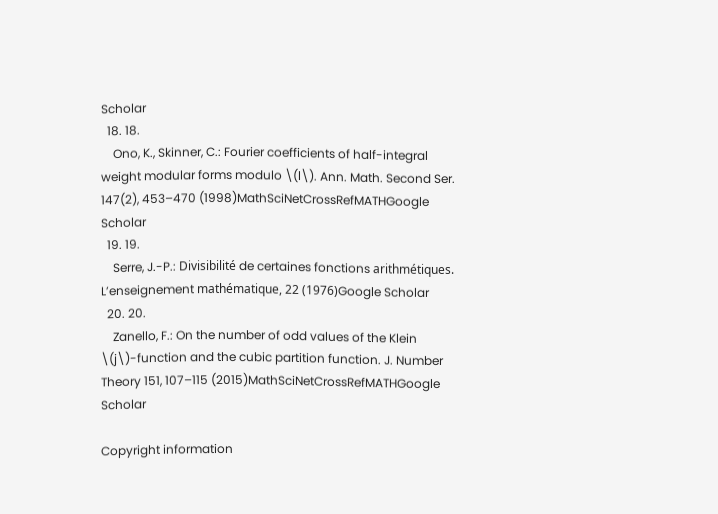Scholar
  18. 18.
    Ono, K., Skinner, C.: Fourier coefficients of half-integral weight modular forms modulo \(l\). Ann. Math. Second Ser. 147(2), 453–470 (1998)MathSciNetCrossRefMATHGoogle Scholar
  19. 19.
    Serre, J.-P.: Divisibilité de certaines fonctions arithmétiques. L’enseignement mathématique, 22 (1976)Google Scholar
  20. 20.
    Zanello, F.: On the number of odd values of the Klein \(j\)-function and the cubic partition function. J. Number Theory 151, 107–115 (2015)MathSciNetCrossRefMATHGoogle Scholar

Copyright information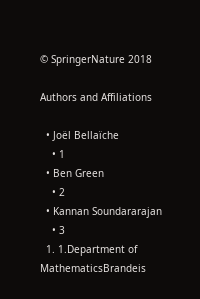© SpringerNature 2018

Authors and Affiliations

  • Joël Bellaïche
    • 1
  • Ben Green
    • 2
  • Kannan Soundararajan
    • 3
  1. 1.Department of MathematicsBrandeis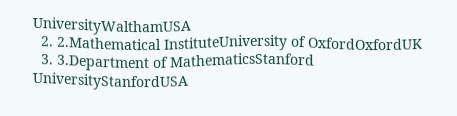UniversityWalthamUSA
  2. 2.Mathematical InstituteUniversity of OxfordOxfordUK
  3. 3.Department of MathematicsStanford UniversityStanfordUSA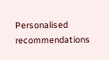Personalised recommendations